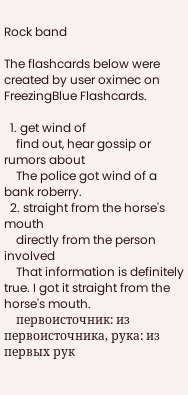Rock band

The flashcards below were created by user oximec on FreezingBlue Flashcards.

  1. get wind of
    find out, hear gossip or rumors about
    The police got wind of a bank roberry.
  2. straight from the horse's mouth
    directly from the person involved
    That information is definitely true. I got it straight from the horse's mouth.
    первоисточник: из первоисточника, рука: из первых рук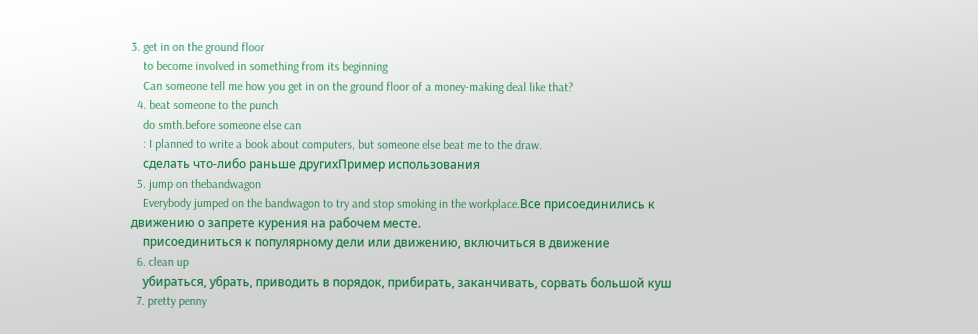3. get in on the ground floor
    to become involved in something from its beginning
    Can someone tell me how you get in on the ground floor of a money-making deal like that?
  4. beat someone to the punch
    do smth.before someone else can
    : I planned to write a book about computers, but someone else beat me to the draw.
    сделать что-либо раньше другихПример использования
  5. jump on thebandwagon
    Everybody jumped on the bandwagon to try and stop smoking in the workplace.Все присоединились к движению о запрете курения на рабочем месте.
    присоединиться к популярному дели или движению, включиться в движение
  6. clean up
    убираться, убрать, приводить в порядок, прибирать, заканчивать, сорвать большой куш
  7. pretty penny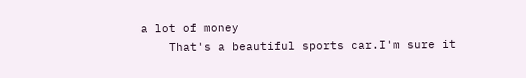a lot of money
    That's a beautiful sports car.I'm sure it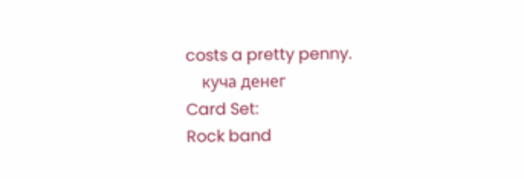costs a pretty penny.
    куча денег
Card Set:
Rock band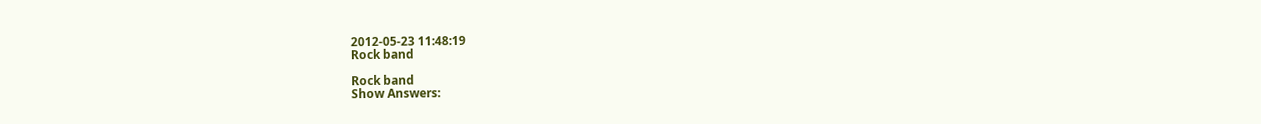2012-05-23 11:48:19
Rock band

Rock band
Show Answers: